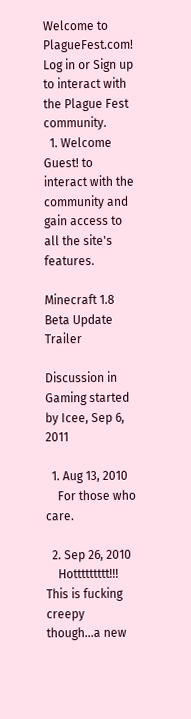Welcome to PlagueFest.com! Log in or Sign up to interact with the Plague Fest community.
  1. Welcome Guest! to interact with the community and gain access to all the site's features.

Minecraft 1.8 Beta Update Trailer

Discussion in Gaming started by Icee, Sep 6, 2011

  1. Aug 13, 2010
    For those who care.

  2. Sep 26, 2010
    Hottttttttt!!! This is fucking creepy though...a new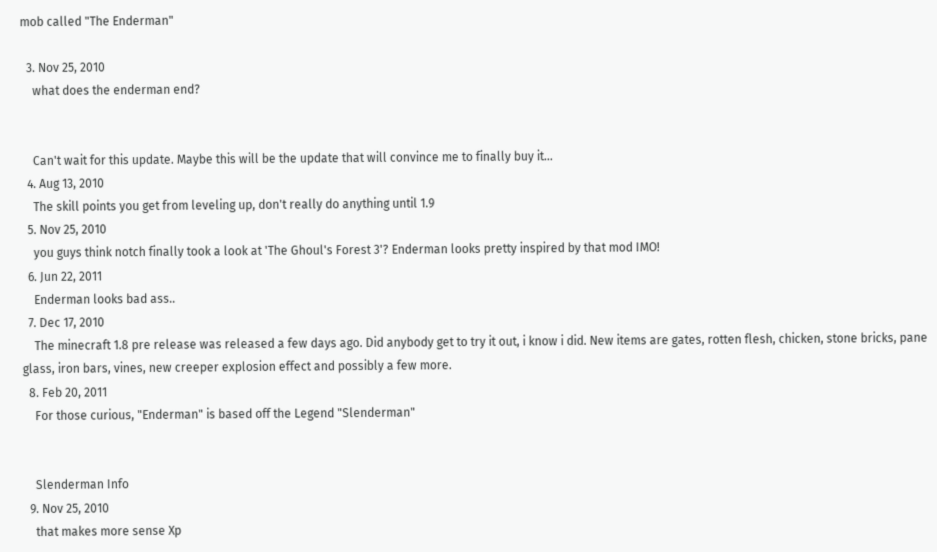mob called "The Enderman"

  3. Nov 25, 2010
    what does the enderman end?


    Can't wait for this update. Maybe this will be the update that will convince me to finally buy it...
  4. Aug 13, 2010
    The skill points you get from leveling up, don't really do anything until 1.9
  5. Nov 25, 2010
    you guys think notch finally took a look at 'The Ghoul's Forest 3'? Enderman looks pretty inspired by that mod IMO!
  6. Jun 22, 2011
    Enderman looks bad ass..
  7. Dec 17, 2010
    The minecraft 1.8 pre release was released a few days ago. Did anybody get to try it out, i know i did. New items are gates, rotten flesh, chicken, stone bricks, pane glass, iron bars, vines, new creeper explosion effect and possibly a few more.
  8. Feb 20, 2011
    For those curious, "Enderman" is based off the Legend "Slenderman"


    Slenderman Info
  9. Nov 25, 2010
    that makes more sense Xp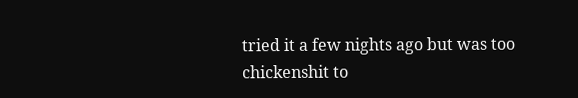tried it a few nights ago but was too chickenshit to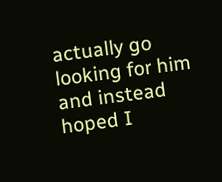actually go looking for him and instead hoped I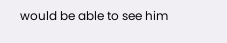would be able to see him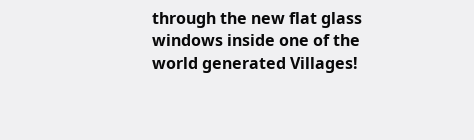through the new flat glass windows inside one of the world generated Villages!